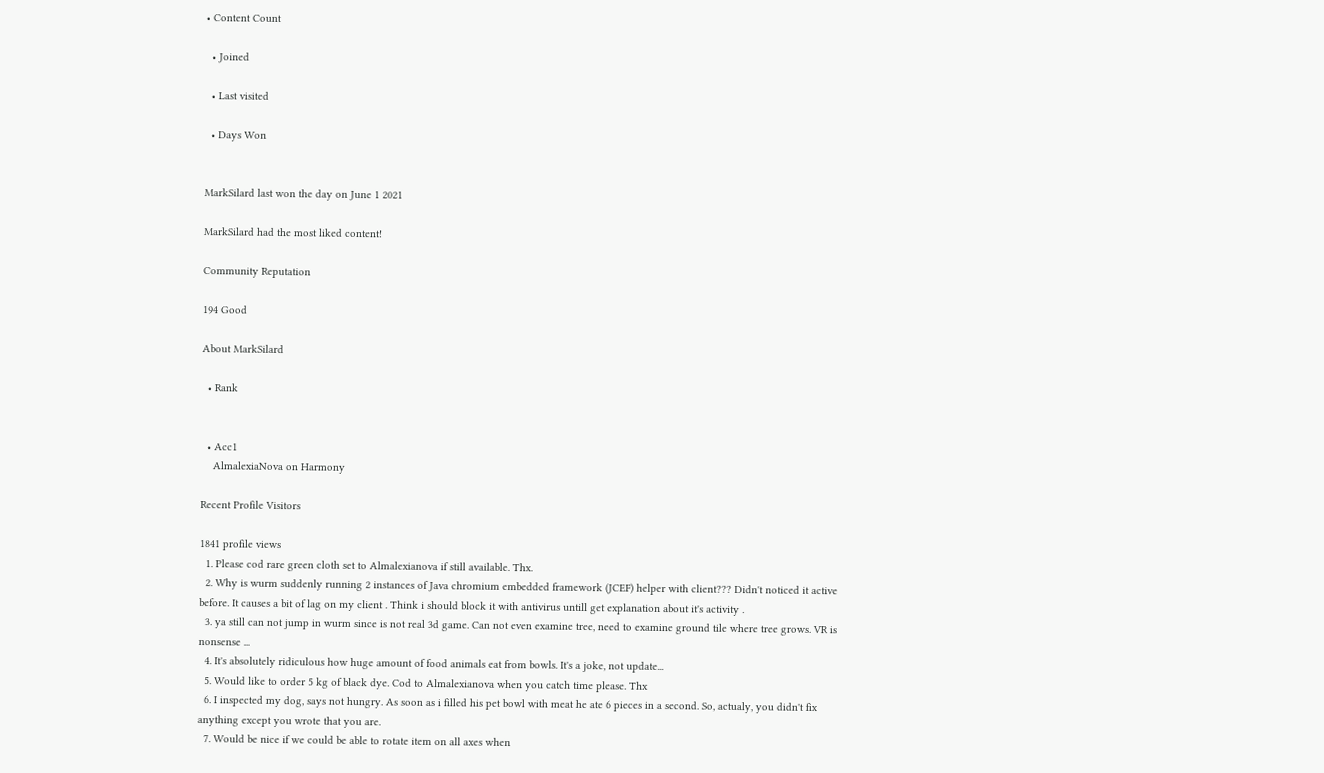• Content Count

  • Joined

  • Last visited

  • Days Won


MarkSilard last won the day on June 1 2021

MarkSilard had the most liked content!

Community Reputation

194 Good

About MarkSilard

  • Rank


  • Acc1
    AlmalexiaNova on Harmony

Recent Profile Visitors

1841 profile views
  1. Please cod rare green cloth set to Almalexianova if still available. Thx.
  2. Why is wurm suddenly running 2 instances of Java chromium embedded framework (JCEF) helper with client??? Didn't noticed it active before. It causes a bit of lag on my client . Think i should block it with antivirus untill get explanation about it's activity .
  3. ya still can not jump in wurm since is not real 3d game. Can not even examine tree, need to examine ground tile where tree grows. VR is nonsense ...
  4. It's absolutely ridiculous how huge amount of food animals eat from bowls. It's a joke, not update...
  5. Would like to order 5 kg of black dye. Cod to Almalexianova when you catch time please. Thx
  6. I inspected my dog, says not hungry. As soon as i filled his pet bowl with meat he ate 6 pieces in a second. So, actualy, you didn't fix anything except you wrote that you are.
  7. Would be nice if we could be able to rotate item on all axes when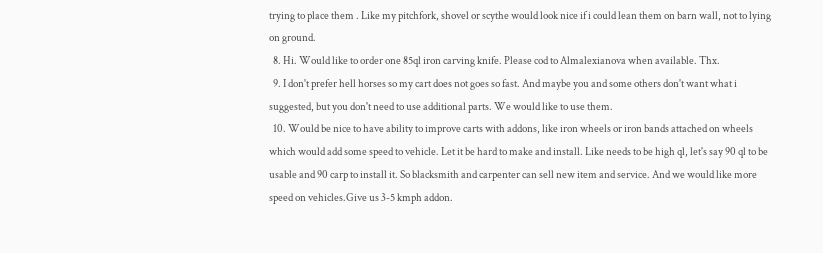trying to place them . Like my pitchfork, shovel or scythe would look nice if i could lean them on barn wall, not to lying on ground.
  8. Hi. Would like to order one 85ql iron carving knife. Please cod to Almalexianova when available. Thx.
  9. I don't prefer hell horses so my cart does not goes so fast. And maybe you and some others don't want what i suggested, but you don't need to use additional parts. We would like to use them.
  10. Would be nice to have ability to improve carts with addons, like iron wheels or iron bands attached on wheels which would add some speed to vehicle. Let it be hard to make and install. Like needs to be high ql, let's say 90 ql to be usable and 90 carp to install it. So blacksmith and carpenter can sell new item and service. And we would like more speed on vehicles.Give us 3-5 kmph addon.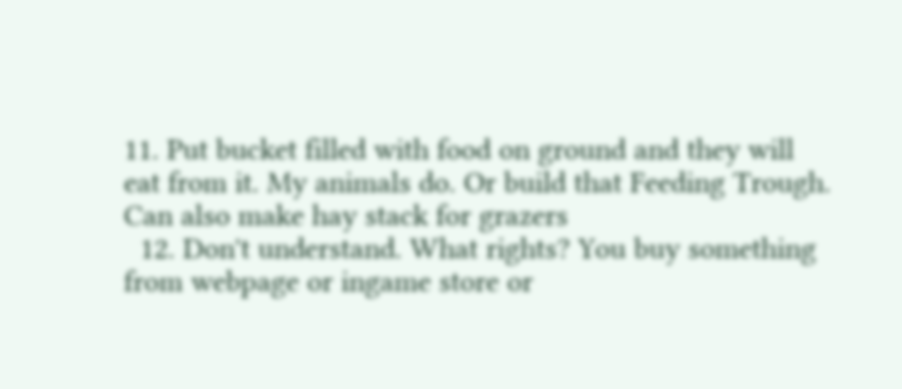11. Put bucket filled with food on ground and they will eat from it. My animals do. Or build that Feeding Trough. Can also make hay stack for grazers
  12. Don't understand. What rights? You buy something from webpage or ingame store or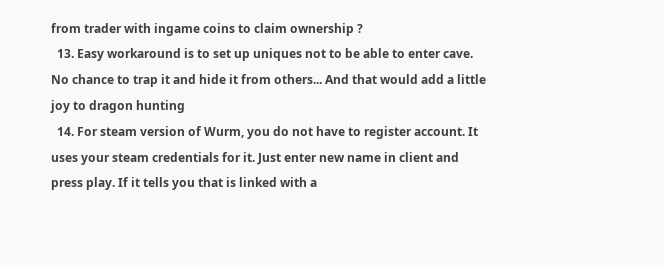from trader with ingame coins to claim ownership ?
  13. Easy workaround is to set up uniques not to be able to enter cave. No chance to trap it and hide it from others... And that would add a little joy to dragon hunting
  14. For steam version of Wurm, you do not have to register account. It uses your steam credentials for it. Just enter new name in client and press play. If it tells you that is linked with a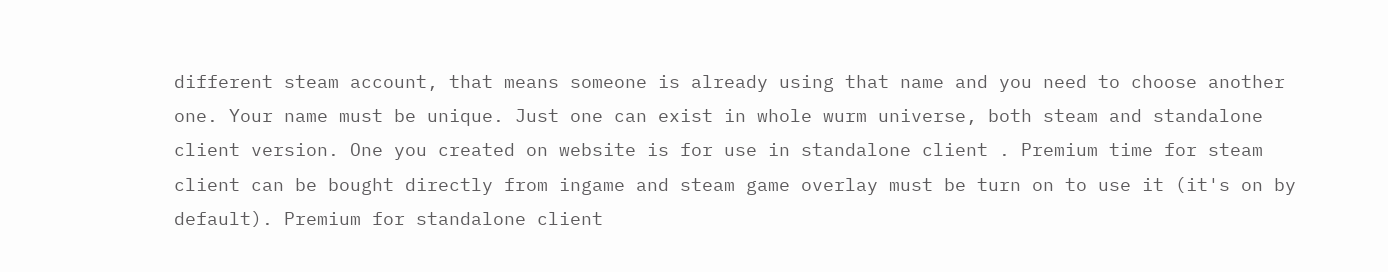different steam account, that means someone is already using that name and you need to choose another one. Your name must be unique. Just one can exist in whole wurm universe, both steam and standalone client version. One you created on website is for use in standalone client . Premium time for steam client can be bought directly from ingame and steam game overlay must be turn on to use it (it's on by default). Premium for standalone client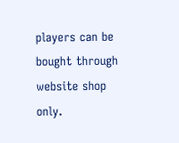players can be bought through website shop only.